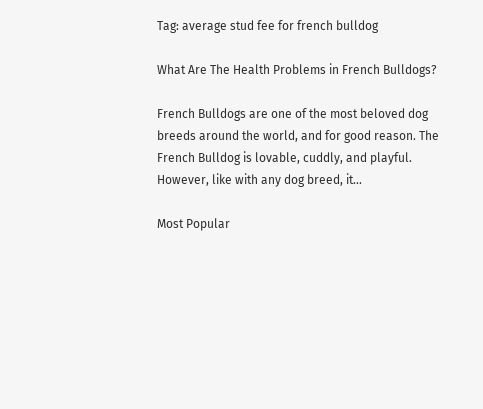Tag: average stud fee for french bulldog

What Are The Health Problems in French Bulldogs?

French Bulldogs are one of the most beloved dog breeds around the world, and for good reason. The French Bulldog is lovable, cuddly, and playful. However, like with any dog breed, it...

Most Popular